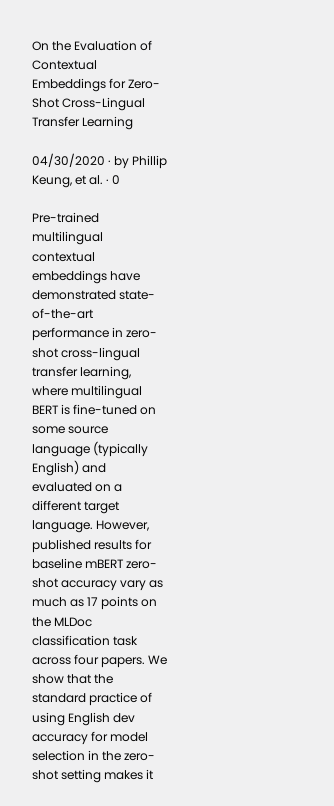On the Evaluation of Contextual Embeddings for Zero-Shot Cross-Lingual Transfer Learning

04/30/2020 ∙ by Phillip Keung, et al. ∙ 0

Pre-trained multilingual contextual embeddings have demonstrated state-of-the-art performance in zero-shot cross-lingual transfer learning, where multilingual BERT is fine-tuned on some source language (typically English) and evaluated on a different target language. However, published results for baseline mBERT zero-shot accuracy vary as much as 17 points on the MLDoc classification task across four papers. We show that the standard practice of using English dev accuracy for model selection in the zero-shot setting makes it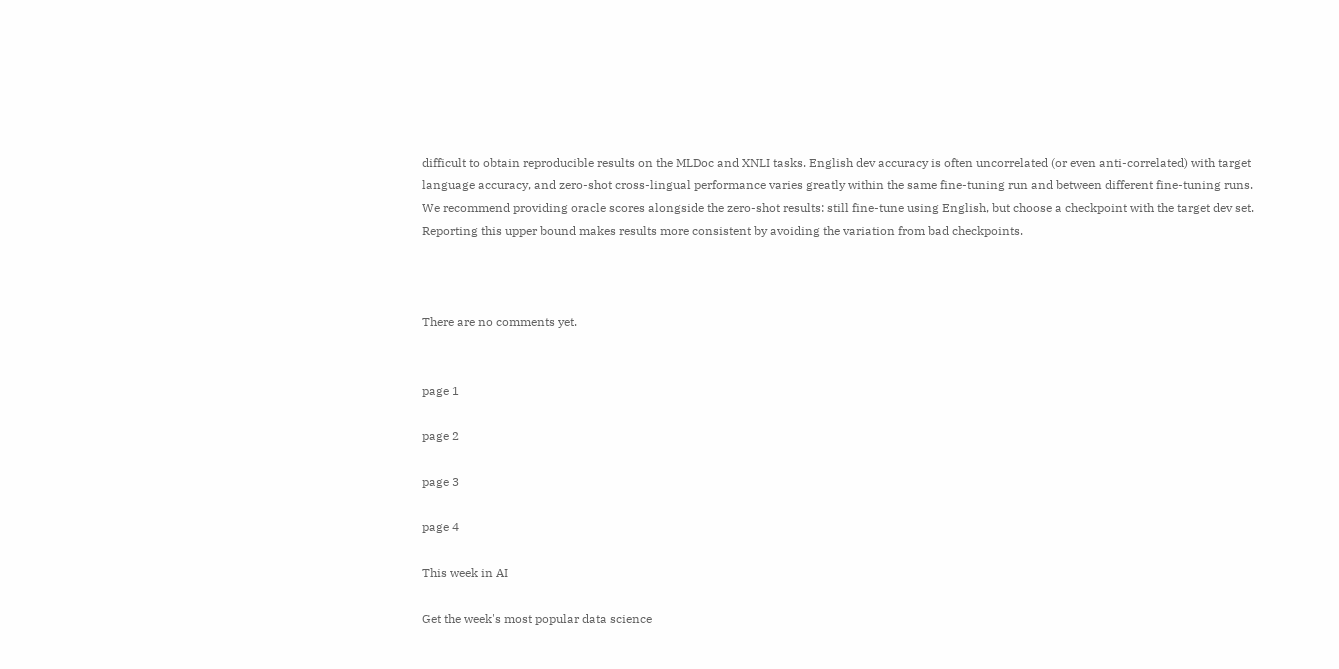difficult to obtain reproducible results on the MLDoc and XNLI tasks. English dev accuracy is often uncorrelated (or even anti-correlated) with target language accuracy, and zero-shot cross-lingual performance varies greatly within the same fine-tuning run and between different fine-tuning runs. We recommend providing oracle scores alongside the zero-shot results: still fine-tune using English, but choose a checkpoint with the target dev set. Reporting this upper bound makes results more consistent by avoiding the variation from bad checkpoints.



There are no comments yet.


page 1

page 2

page 3

page 4

This week in AI

Get the week's most popular data science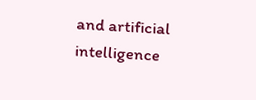and artificial intelligence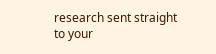research sent straight to your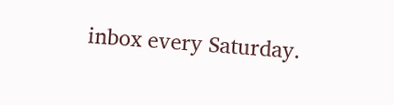inbox every Saturday.